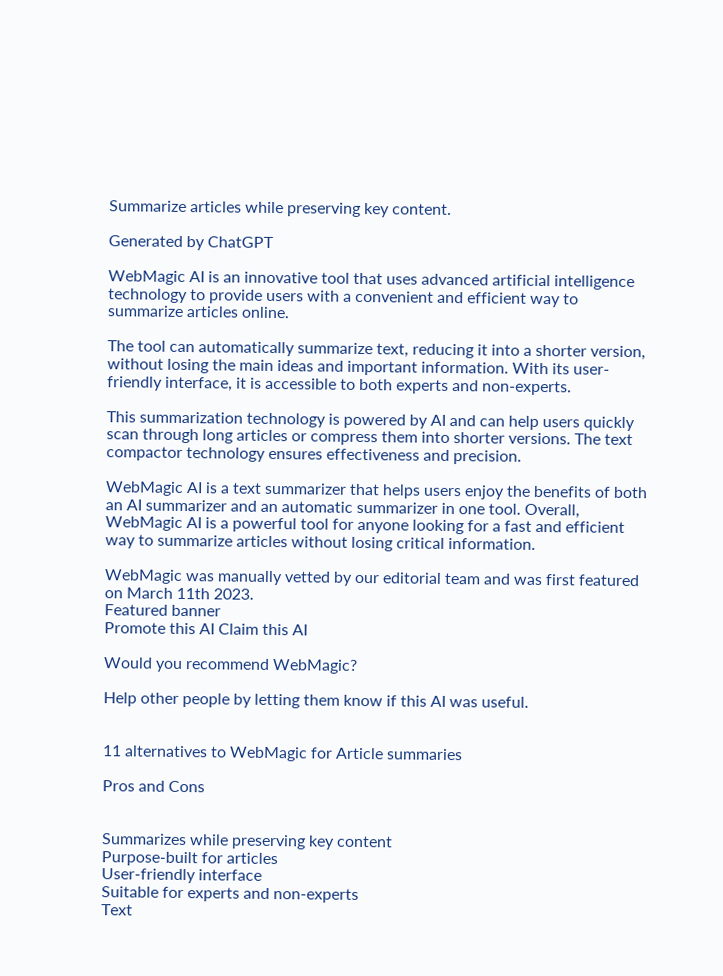Summarize articles while preserving key content.

Generated by ChatGPT

WebMagic AI is an innovative tool that uses advanced artificial intelligence technology to provide users with a convenient and efficient way to summarize articles online.

The tool can automatically summarize text, reducing it into a shorter version, without losing the main ideas and important information. With its user-friendly interface, it is accessible to both experts and non-experts.

This summarization technology is powered by AI and can help users quickly scan through long articles or compress them into shorter versions. The text compactor technology ensures effectiveness and precision.

WebMagic AI is a text summarizer that helps users enjoy the benefits of both an AI summarizer and an automatic summarizer in one tool. Overall, WebMagic AI is a powerful tool for anyone looking for a fast and efficient way to summarize articles without losing critical information.

WebMagic was manually vetted by our editorial team and was first featured on March 11th 2023.
Featured banner
Promote this AI Claim this AI

Would you recommend WebMagic?

Help other people by letting them know if this AI was useful.


11 alternatives to WebMagic for Article summaries

Pros and Cons


Summarizes while preserving key content
Purpose-built for articles
User-friendly interface
Suitable for experts and non-experts
Text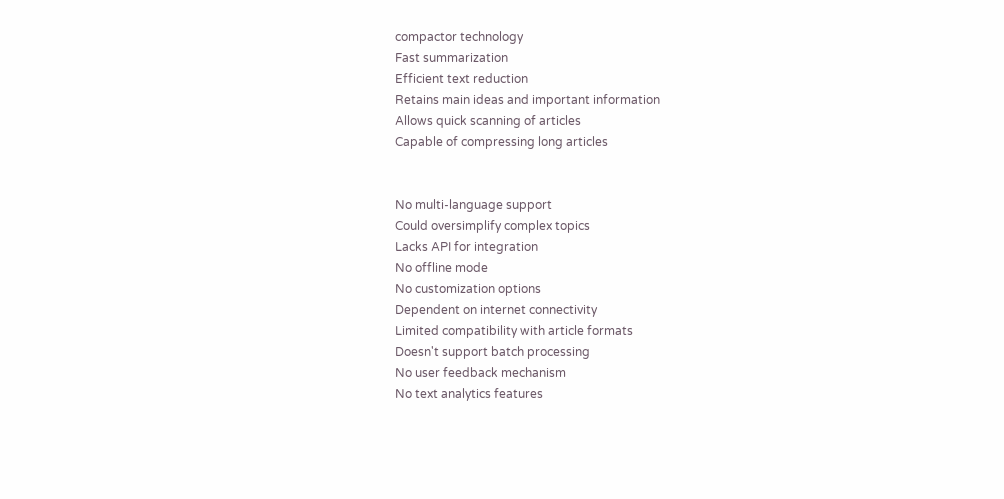compactor technology
Fast summarization
Efficient text reduction
Retains main ideas and important information
Allows quick scanning of articles
Capable of compressing long articles


No multi-language support
Could oversimplify complex topics
Lacks API for integration
No offline mode
No customization options
Dependent on internet connectivity
Limited compatibility with article formats
Doesn't support batch processing
No user feedback mechanism
No text analytics features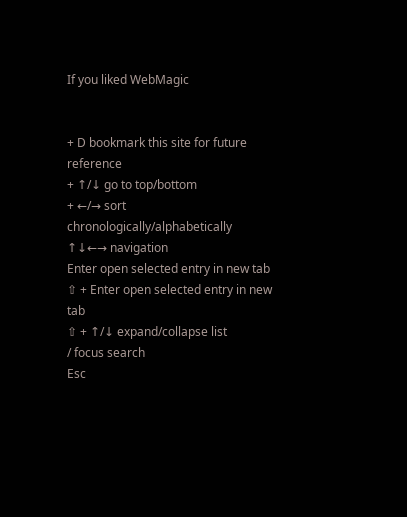If you liked WebMagic


+ D bookmark this site for future reference
+ ↑/↓ go to top/bottom
+ ←/→ sort chronologically/alphabetically
↑↓←→ navigation
Enter open selected entry in new tab
⇧ + Enter open selected entry in new tab
⇧ + ↑/↓ expand/collapse list
/ focus search
Esc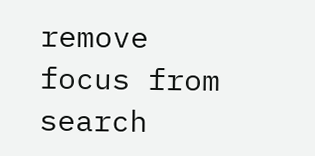remove focus from search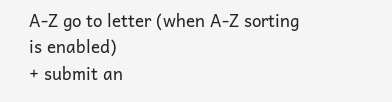A-Z go to letter (when A-Z sorting is enabled)
+ submit an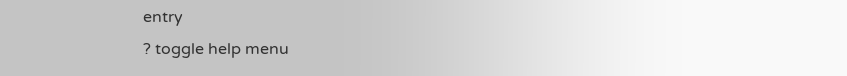entry
? toggle help menu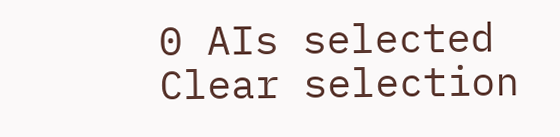0 AIs selected
Clear selection